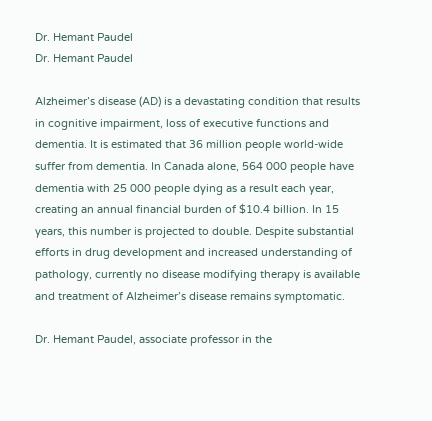Dr. Hemant Paudel
Dr. Hemant Paudel

Alzheimer’s disease (AD) is a devastating condition that results in cognitive impairment, loss of executive functions and dementia. It is estimated that 36 million people world-wide suffer from dementia. In Canada alone, 564 000 people have dementia with 25 000 people dying as a result each year, creating an annual financial burden of $10.4 billion. In 15 years, this number is projected to double. Despite substantial efforts in drug development and increased understanding of pathology, currently no disease modifying therapy is available and treatment of Alzheimer’s disease remains symptomatic.

Dr. Hemant Paudel, associate professor in the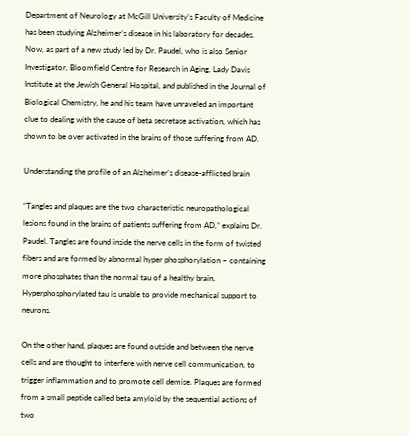Department of Neurology at McGill University’s Faculty of Medicine has been studying Alzheimer’s disease in his laboratory for decades. Now, as part of a new study led by Dr. Paudel, who is also Senior Investigator, Bloomfield Centre for Research in Aging, Lady Davis Institute at the Jewish General Hospital, and published in the Journal of Biological Chemistry, he and his team have unraveled an important clue to dealing with the cause of beta secretase activation, which has shown to be over activated in the brains of those suffering from AD.

Understanding the profile of an Alzheimer’s disease-afflicted brain

“Tangles and plaques are the two characteristic neuropathological lesions found in the brains of patients suffering from AD,” explains Dr. Paudel. Tangles are found inside the nerve cells in the form of twisted fibers and are formed by abnormal hyper phosphorylation – containing more phosphates than the normal tau of a healthy brain. Hyperphosphorylated tau is unable to provide mechanical support to neurons.

On the other hand, plaques are found outside and between the nerve cells and are thought to interfere with nerve cell communication, to trigger inflammation and to promote cell demise. Plaques are formed from a small peptide called beta amyloid by the sequential actions of two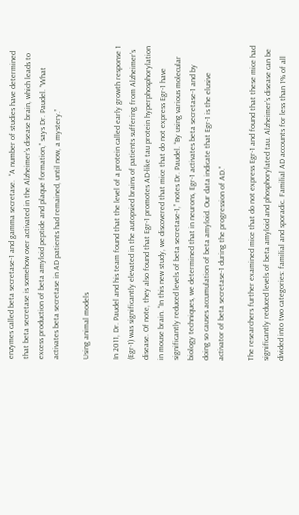enzymes called beta secretase-1 and gamma secretase.  “A number of studies have determined that beta secretase is somehow over activated in the Alzheimer’s disease brain, which leads to excess production of beta amyloid peptide and plaque formation,” says Dr. Paudel. “What activates beta secretase in AD patients had remained, until now, a mystery.”

Using animal models

In 2011, Dr. Paudel and his team found that the level of a protein called early growth response 1 (Egr-1) was significantly elevated in the autopsied brains of patients suffering from Alzheimer’s disease. Of note, they also found that Egr-1 promotes AD-like tau protein hyperphosphorylation in mouse brain. “In this new study, we discovered that mice that do not express Egr-1 have significantly reduced levels of beta secretase-1,” notes Dr. Paudel. “By using various molecular biology techniques, we determined that in neurons, Egr-1 activates beta secretase-1 and by doing so causes accumulation of beta amyloid. Our data indicate that Egr-1 is the elusive activator of beta secretase-1 during the progression of AD.”

The researchers further examined mice that do not express Egr-1 and found that these mice had significantly reduced levels of beta amyloid and phosphorylated tau. Alzheimer’s disease can be divided into two categories: familial and sporadic. Familial AD accounts for less than 1% of all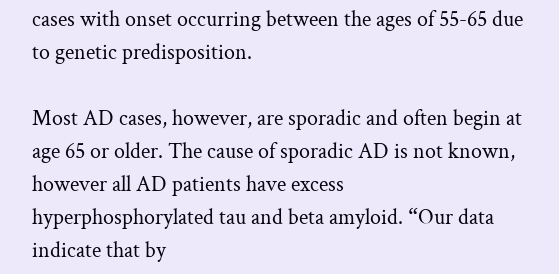cases with onset occurring between the ages of 55-65 due to genetic predisposition.

Most AD cases, however, are sporadic and often begin at age 65 or older. The cause of sporadic AD is not known, however all AD patients have excess hyperphosphorylated tau and beta amyloid. “Our data indicate that by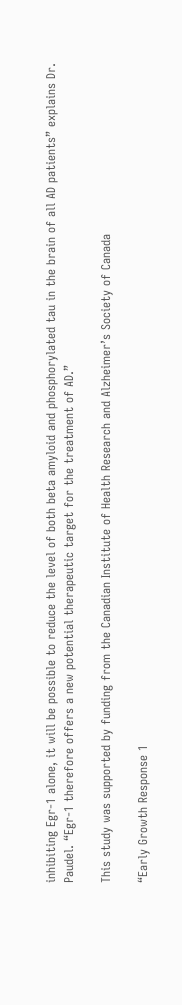inhibiting Egr-1 alone, it will be possible to reduce the level of both beta amyloid and phosphorylated tau in the brain of all AD patients” explains Dr. Paudel. “Egr-1 therefore offers a new potential therapeutic target for the treatment of AD.”

This study was supported by funding from the Canadian Institute of Health Research and Alzheimer’s Society of Canada

“Early Growth Response 1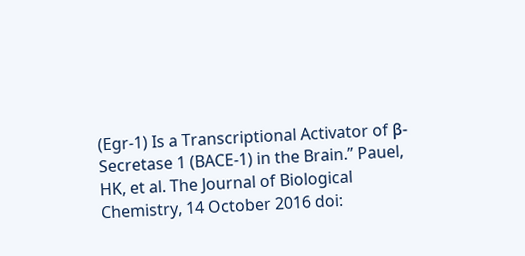(Egr-1) Is a Transcriptional Activator of β-Secretase 1 (BACE-1) in the Brain.” Pauel, HK, et al. The Journal of Biological Chemistry, 14 October 2016 doi: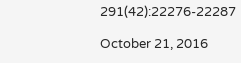291(42):22276-22287

October 21, 2016